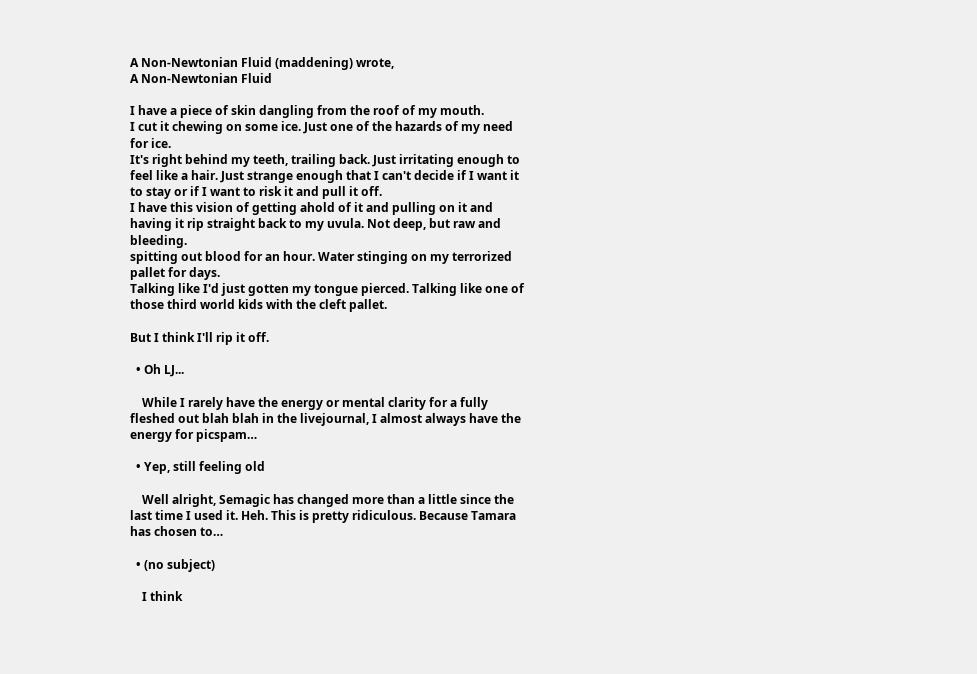A Non-Newtonian Fluid (maddening) wrote,
A Non-Newtonian Fluid

I have a piece of skin dangling from the roof of my mouth.
I cut it chewing on some ice. Just one of the hazards of my need for ice.
It's right behind my teeth, trailing back. Just irritating enough to feel like a hair. Just strange enough that I can't decide if I want it to stay or if I want to risk it and pull it off.
I have this vision of getting ahold of it and pulling on it and having it rip straight back to my uvula. Not deep, but raw and bleeding.
spitting out blood for an hour. Water stinging on my terrorized pallet for days.
Talking like I'd just gotten my tongue pierced. Talking like one of those third world kids with the cleft pallet.

But I think I'll rip it off.

  • Oh LJ...

    While I rarely have the energy or mental clarity for a fully fleshed out blah blah in the livejournal, I almost always have the energy for picspam…

  • Yep, still feeling old

    Well alright, Semagic has changed more than a little since the last time I used it. Heh. This is pretty ridiculous. Because Tamara has chosen to…

  • (no subject)

    I think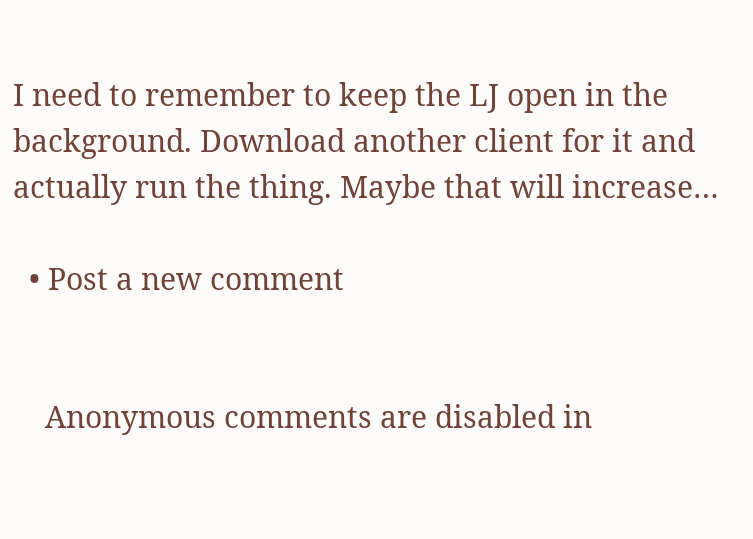I need to remember to keep the LJ open in the background. Download another client for it and actually run the thing. Maybe that will increase…

  • Post a new comment


    Anonymous comments are disabled in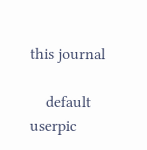this journal

    default userpic